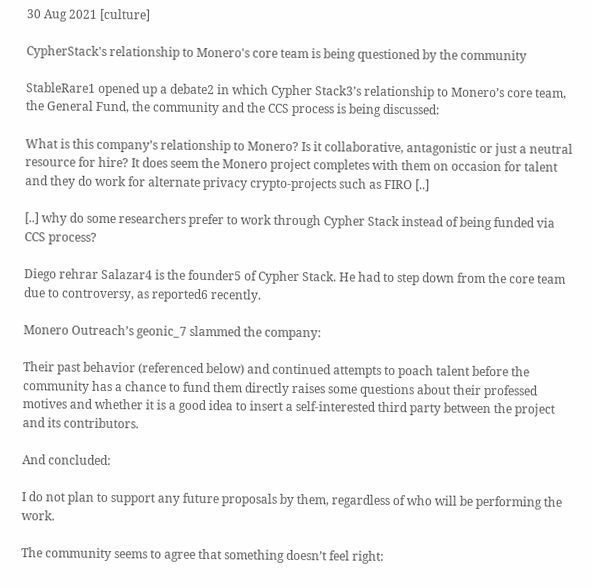30 Aug 2021 [culture]

CypherStack's relationship to Monero's core team is being questioned by the community

StableRare1 opened up a debate2 in which Cypher Stack3’s relationship to Monero’s core team, the General Fund, the community and the CCS process is being discussed:

What is this company’s relationship to Monero? Is it collaborative, antagonistic or just a neutral resource for hire? It does seem the Monero project completes with them on occasion for talent and they do work for alternate privacy crypto-projects such as FIRO [..]

[..] why do some researchers prefer to work through Cypher Stack instead of being funded via CCS process?

Diego rehrar Salazar4 is the founder5 of Cypher Stack. He had to step down from the core team due to controversy, as reported6 recently.

Monero Outreach’s geonic_7 slammed the company:

Their past behavior (referenced below) and continued attempts to poach talent before the community has a chance to fund them directly raises some questions about their professed motives and whether it is a good idea to insert a self-interested third party between the project and its contributors.

And concluded:

I do not plan to support any future proposals by them, regardless of who will be performing the work.

The community seems to agree that something doesn’t feel right: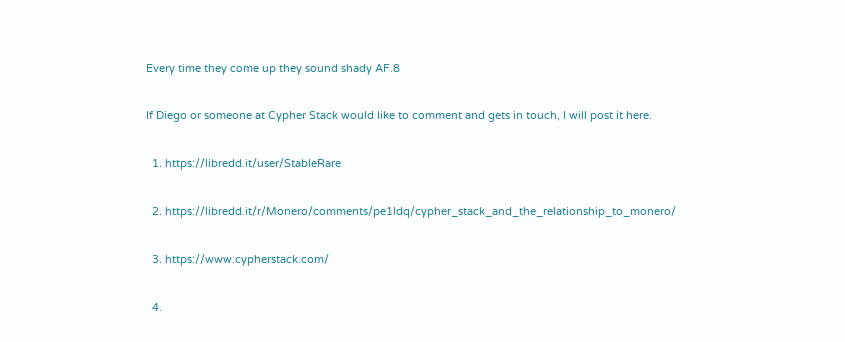Every time they come up they sound shady AF.8

If Diego or someone at Cypher Stack would like to comment and gets in touch, I will post it here.

  1. https://libredd.it/user/StableRare

  2. https://libredd.it/r/Monero/comments/pe1ldq/cypher_stack_and_the_relationship_to_monero/

  3. https://www.cypherstack.com/

  4.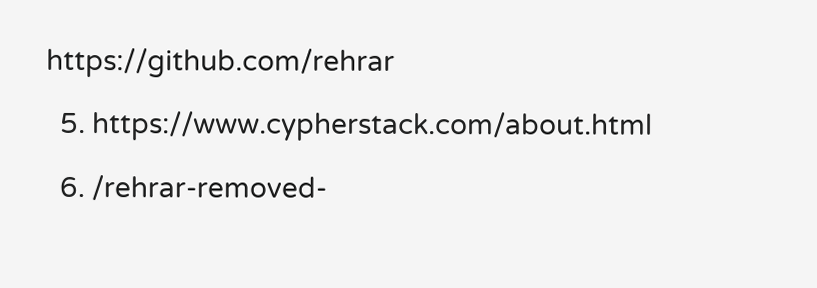https://github.com/rehrar

  5. https://www.cypherstack.com/about.html

  6. /rehrar-removed-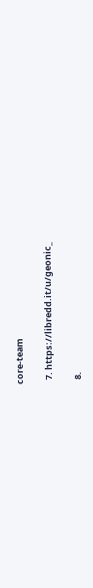core-team

  7. https://libredd.it/u/geonic_

  8.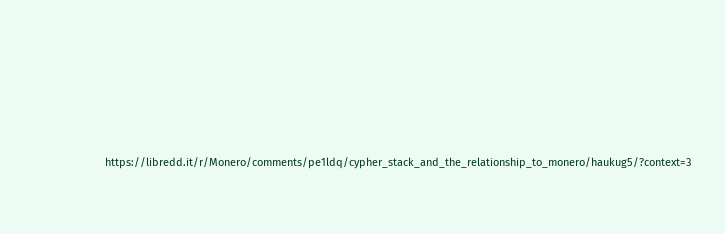https://libredd.it/r/Monero/comments/pe1ldq/cypher_stack_and_the_relationship_to_monero/haukug5/?context=3